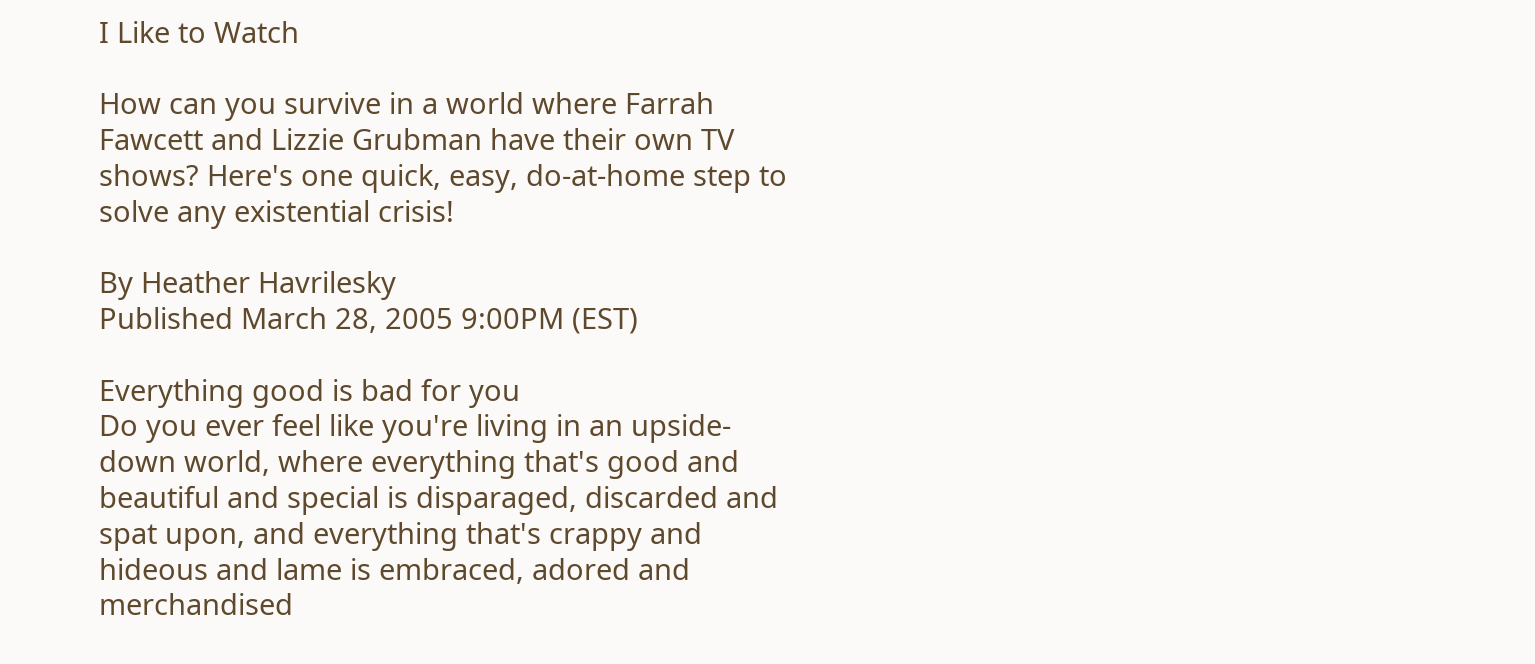I Like to Watch

How can you survive in a world where Farrah Fawcett and Lizzie Grubman have their own TV shows? Here's one quick, easy, do-at-home step to solve any existential crisis!

By Heather Havrilesky
Published March 28, 2005 9:00PM (EST)

Everything good is bad for you
Do you ever feel like you're living in an upside-down world, where everything that's good and beautiful and special is disparaged, discarded and spat upon, and everything that's crappy and hideous and lame is embraced, adored and merchandised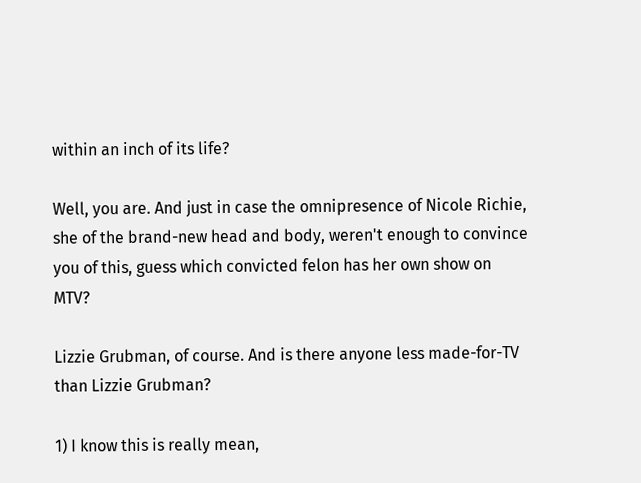within an inch of its life?

Well, you are. And just in case the omnipresence of Nicole Richie, she of the brand-new head and body, weren't enough to convince you of this, guess which convicted felon has her own show on MTV?

Lizzie Grubman, of course. And is there anyone less made-for-TV than Lizzie Grubman?

1) I know this is really mean,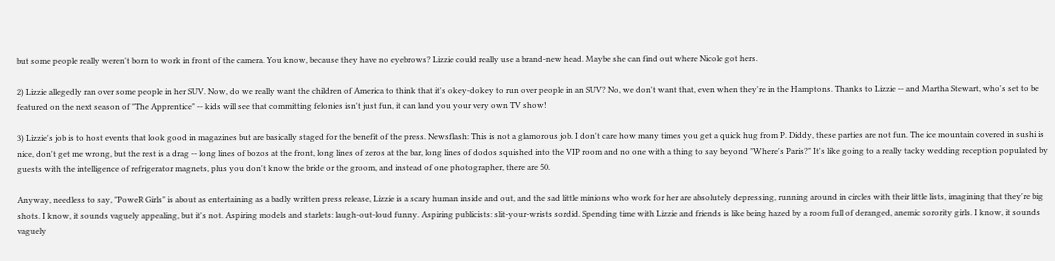but some people really weren't born to work in front of the camera. You know, because they have no eyebrows? Lizzie could really use a brand-new head. Maybe she can find out where Nicole got hers.

2) Lizzie allegedly ran over some people in her SUV. Now, do we really want the children of America to think that it's okey-dokey to run over people in an SUV? No, we don't want that, even when they're in the Hamptons. Thanks to Lizzie -- and Martha Stewart, who's set to be featured on the next season of "The Apprentice" -- kids will see that committing felonies isn't just fun, it can land you your very own TV show!

3) Lizzie's job is to host events that look good in magazines but are basically staged for the benefit of the press. Newsflash: This is not a glamorous job. I don't care how many times you get a quick hug from P. Diddy, these parties are not fun. The ice mountain covered in sushi is nice, don't get me wrong, but the rest is a drag -- long lines of bozos at the front, long lines of zeros at the bar, long lines of dodos squished into the VIP room and no one with a thing to say beyond "Where's Paris?" It's like going to a really tacky wedding reception populated by guests with the intelligence of refrigerator magnets, plus you don't know the bride or the groom, and instead of one photographer, there are 50.

Anyway, needless to say, "PoweR Girls" is about as entertaining as a badly written press release, Lizzie is a scary human inside and out, and the sad little minions who work for her are absolutely depressing, running around in circles with their little lists, imagining that they're big shots. I know, it sounds vaguely appealing, but it's not. Aspiring models and starlets: laugh-out-loud funny. Aspiring publicists: slit-your-wrists sordid. Spending time with Lizzie and friends is like being hazed by a room full of deranged, anemic sorority girls. I know, it sounds vaguely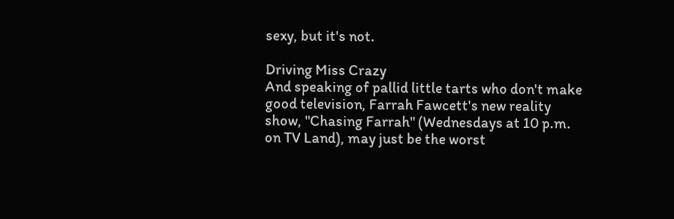sexy, but it's not.

Driving Miss Crazy
And speaking of pallid little tarts who don't make good television, Farrah Fawcett's new reality show, "Chasing Farrah" (Wednesdays at 10 p.m. on TV Land), may just be the worst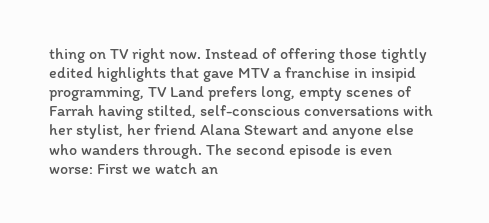thing on TV right now. Instead of offering those tightly edited highlights that gave MTV a franchise in insipid programming, TV Land prefers long, empty scenes of Farrah having stilted, self-conscious conversations with her stylist, her friend Alana Stewart and anyone else who wanders through. The second episode is even worse: First we watch an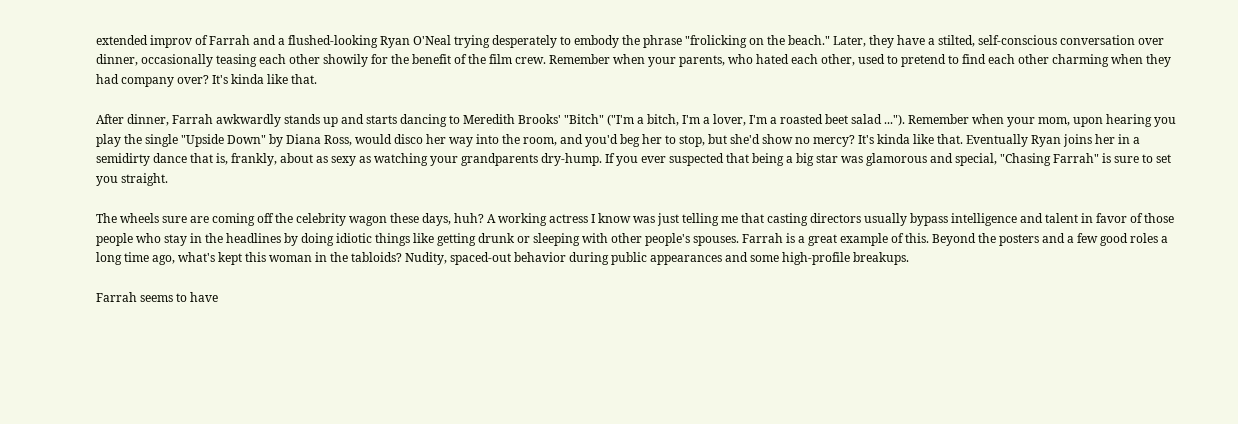extended improv of Farrah and a flushed-looking Ryan O'Neal trying desperately to embody the phrase "frolicking on the beach." Later, they have a stilted, self-conscious conversation over dinner, occasionally teasing each other showily for the benefit of the film crew. Remember when your parents, who hated each other, used to pretend to find each other charming when they had company over? It's kinda like that.

After dinner, Farrah awkwardly stands up and starts dancing to Meredith Brooks' "Bitch" ("I'm a bitch, I'm a lover, I'm a roasted beet salad ..."). Remember when your mom, upon hearing you play the single "Upside Down" by Diana Ross, would disco her way into the room, and you'd beg her to stop, but she'd show no mercy? It's kinda like that. Eventually Ryan joins her in a semidirty dance that is, frankly, about as sexy as watching your grandparents dry-hump. If you ever suspected that being a big star was glamorous and special, "Chasing Farrah" is sure to set you straight.

The wheels sure are coming off the celebrity wagon these days, huh? A working actress I know was just telling me that casting directors usually bypass intelligence and talent in favor of those people who stay in the headlines by doing idiotic things like getting drunk or sleeping with other people's spouses. Farrah is a great example of this. Beyond the posters and a few good roles a long time ago, what's kept this woman in the tabloids? Nudity, spaced-out behavior during public appearances and some high-profile breakups.

Farrah seems to have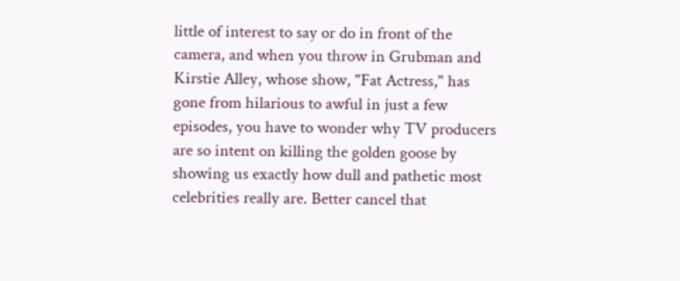little of interest to say or do in front of the camera, and when you throw in Grubman and Kirstie Alley, whose show, "Fat Actress," has gone from hilarious to awful in just a few episodes, you have to wonder why TV producers are so intent on killing the golden goose by showing us exactly how dull and pathetic most celebrities really are. Better cancel that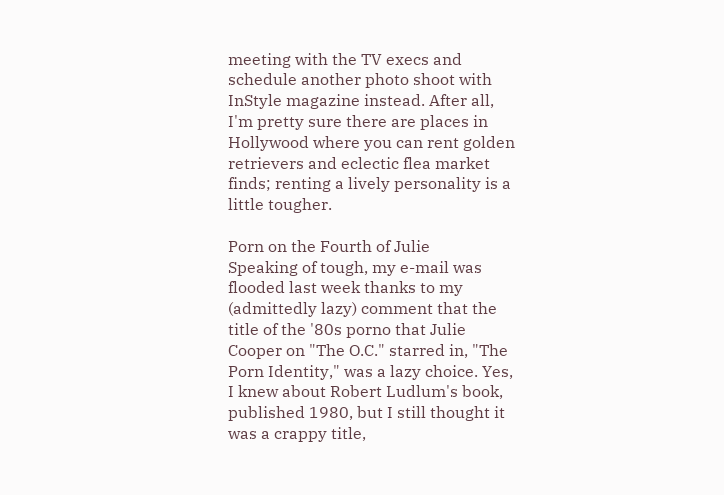meeting with the TV execs and schedule another photo shoot with InStyle magazine instead. After all, I'm pretty sure there are places in Hollywood where you can rent golden retrievers and eclectic flea market finds; renting a lively personality is a little tougher.

Porn on the Fourth of Julie
Speaking of tough, my e-mail was flooded last week thanks to my (admittedly lazy) comment that the title of the '80s porno that Julie Cooper on "The O.C." starred in, "The Porn Identity," was a lazy choice. Yes, I knew about Robert Ludlum's book, published 1980, but I still thought it was a crappy title,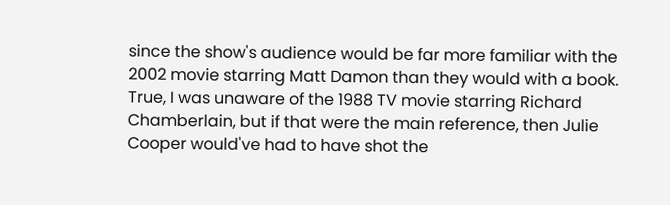since the show's audience would be far more familiar with the 2002 movie starring Matt Damon than they would with a book. True, I was unaware of the 1988 TV movie starring Richard Chamberlain, but if that were the main reference, then Julie Cooper would've had to have shot the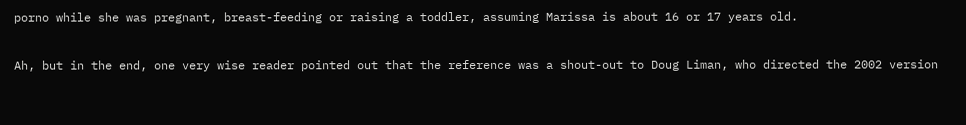porno while she was pregnant, breast-feeding or raising a toddler, assuming Marissa is about 16 or 17 years old.

Ah, but in the end, one very wise reader pointed out that the reference was a shout-out to Doug Liman, who directed the 2002 version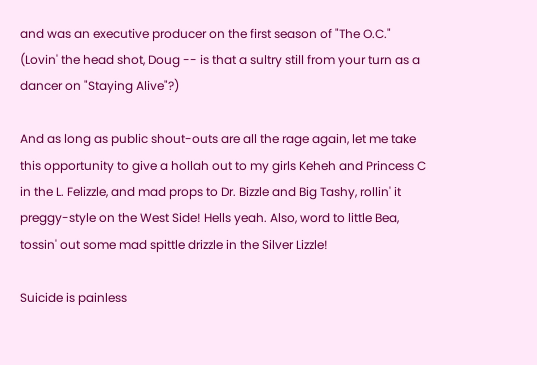and was an executive producer on the first season of "The O.C." (Lovin' the head shot, Doug -- is that a sultry still from your turn as a dancer on "Staying Alive"?)

And as long as public shout-outs are all the rage again, let me take this opportunity to give a hollah out to my girls Keheh and Princess C in the L. Felizzle, and mad props to Dr. Bizzle and Big Tashy, rollin' it preggy-style on the West Side! Hells yeah. Also, word to little Bea, tossin' out some mad spittle drizzle in the Silver Lizzle!

Suicide is painless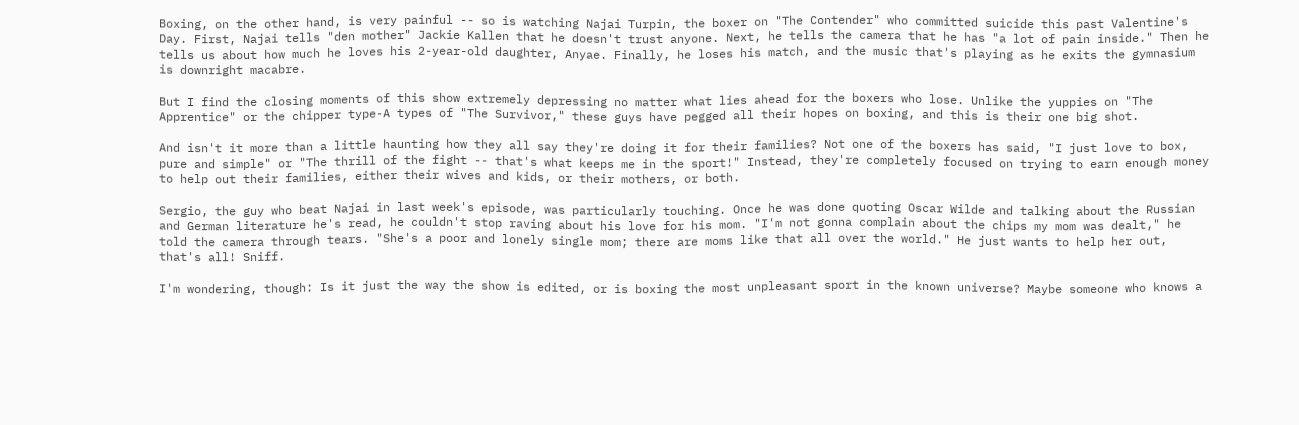Boxing, on the other hand, is very painful -- so is watching Najai Turpin, the boxer on "The Contender" who committed suicide this past Valentine's Day. First, Najai tells "den mother" Jackie Kallen that he doesn't trust anyone. Next, he tells the camera that he has "a lot of pain inside." Then he tells us about how much he loves his 2-year-old daughter, Anyae. Finally, he loses his match, and the music that's playing as he exits the gymnasium is downright macabre.

But I find the closing moments of this show extremely depressing no matter what lies ahead for the boxers who lose. Unlike the yuppies on "The Apprentice" or the chipper type-A types of "The Survivor," these guys have pegged all their hopes on boxing, and this is their one big shot.

And isn't it more than a little haunting how they all say they're doing it for their families? Not one of the boxers has said, "I just love to box, pure and simple" or "The thrill of the fight -- that's what keeps me in the sport!" Instead, they're completely focused on trying to earn enough money to help out their families, either their wives and kids, or their mothers, or both.

Sergio, the guy who beat Najai in last week's episode, was particularly touching. Once he was done quoting Oscar Wilde and talking about the Russian and German literature he's read, he couldn't stop raving about his love for his mom. "I'm not gonna complain about the chips my mom was dealt," he told the camera through tears. "She's a poor and lonely single mom; there are moms like that all over the world." He just wants to help her out, that's all! Sniff.

I'm wondering, though: Is it just the way the show is edited, or is boxing the most unpleasant sport in the known universe? Maybe someone who knows a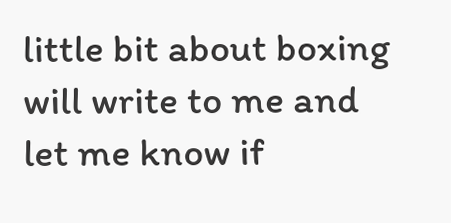little bit about boxing will write to me and let me know if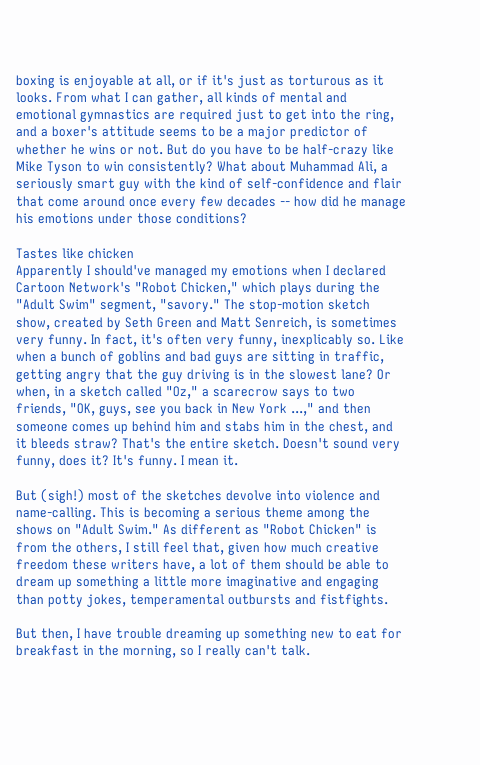boxing is enjoyable at all, or if it's just as torturous as it looks. From what I can gather, all kinds of mental and emotional gymnastics are required just to get into the ring, and a boxer's attitude seems to be a major predictor of whether he wins or not. But do you have to be half-crazy like Mike Tyson to win consistently? What about Muhammad Ali, a seriously smart guy with the kind of self-confidence and flair that come around once every few decades -- how did he manage his emotions under those conditions?

Tastes like chicken
Apparently I should've managed my emotions when I declared Cartoon Network's "Robot Chicken," which plays during the "Adult Swim" segment, "savory." The stop-motion sketch show, created by Seth Green and Matt Senreich, is sometimes very funny. In fact, it's often very funny, inexplicably so. Like when a bunch of goblins and bad guys are sitting in traffic, getting angry that the guy driving is in the slowest lane? Or when, in a sketch called "Oz," a scarecrow says to two friends, "OK, guys, see you back in New York ...," and then someone comes up behind him and stabs him in the chest, and it bleeds straw? That's the entire sketch. Doesn't sound very funny, does it? It's funny. I mean it.

But (sigh!) most of the sketches devolve into violence and name-calling. This is becoming a serious theme among the shows on "Adult Swim." As different as "Robot Chicken" is from the others, I still feel that, given how much creative freedom these writers have, a lot of them should be able to dream up something a little more imaginative and engaging than potty jokes, temperamental outbursts and fistfights.

But then, I have trouble dreaming up something new to eat for breakfast in the morning, so I really can't talk.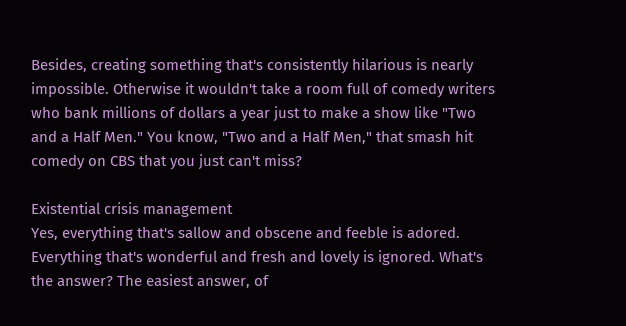Besides, creating something that's consistently hilarious is nearly impossible. Otherwise it wouldn't take a room full of comedy writers who bank millions of dollars a year just to make a show like "Two and a Half Men." You know, "Two and a Half Men," that smash hit comedy on CBS that you just can't miss?

Existential crisis management
Yes, everything that's sallow and obscene and feeble is adored. Everything that's wonderful and fresh and lovely is ignored. What's the answer? The easiest answer, of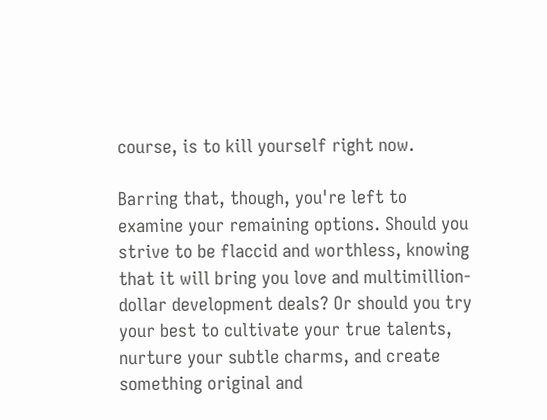course, is to kill yourself right now.

Barring that, though, you're left to examine your remaining options. Should you strive to be flaccid and worthless, knowing that it will bring you love and multimillion-dollar development deals? Or should you try your best to cultivate your true talents, nurture your subtle charms, and create something original and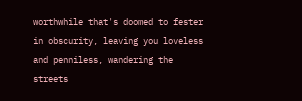worthwhile that's doomed to fester in obscurity, leaving you loveless and penniless, wandering the streets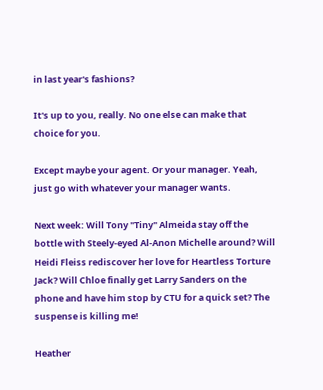in last year's fashions?

It's up to you, really. No one else can make that choice for you.

Except maybe your agent. Or your manager. Yeah, just go with whatever your manager wants.

Next week: Will Tony "Tiny" Almeida stay off the bottle with Steely-eyed Al-Anon Michelle around? Will Heidi Fleiss rediscover her love for Heartless Torture Jack? Will Chloe finally get Larry Sanders on the phone and have him stop by CTU for a quick set? The suspense is killing me!

Heather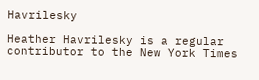Havrilesky

Heather Havrilesky is a regular contributor to the New York Times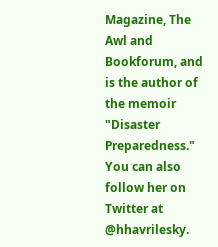Magazine, The Awl and Bookforum, and is the author of the memoir "Disaster Preparedness." You can also follow her on Twitter at @hhavrilesky.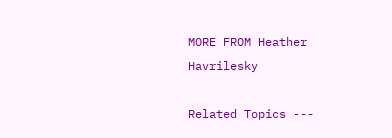MORE FROM Heather Havrilesky

Related Topics ---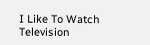I Like To Watch Television